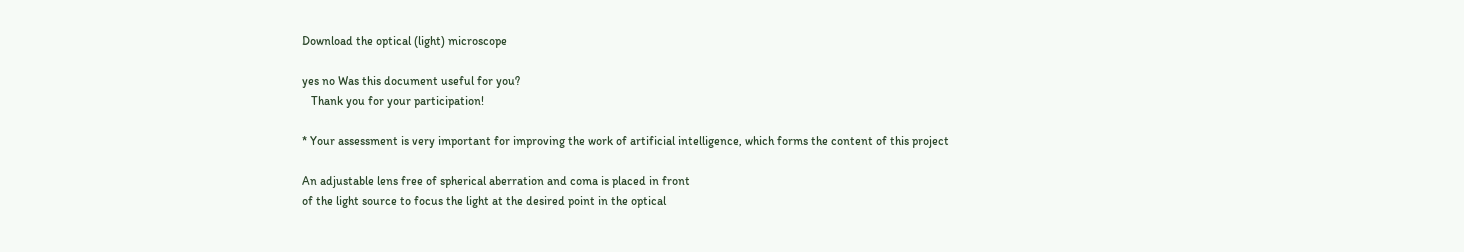Download the optical (light) microscope

yes no Was this document useful for you?
   Thank you for your participation!

* Your assessment is very important for improving the work of artificial intelligence, which forms the content of this project

An adjustable lens free of spherical aberration and coma is placed in front
of the light source to focus the light at the desired point in the optical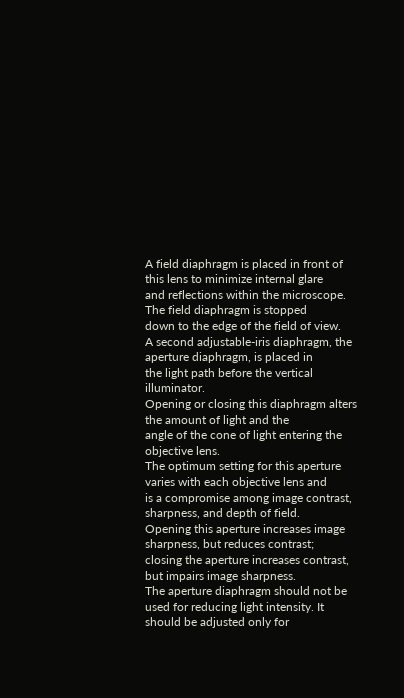A field diaphragm is placed in front of this lens to minimize internal glare
and reflections within the microscope. The field diaphragm is stopped
down to the edge of the field of view.
A second adjustable-iris diaphragm, the aperture diaphragm, is placed in
the light path before the vertical illuminator.
Opening or closing this diaphragm alters the amount of light and the
angle of the cone of light entering the objective lens.
The optimum setting for this aperture varies with each objective lens and
is a compromise among image contrast, sharpness, and depth of field.
Opening this aperture increases image sharpness, but reduces contrast;
closing the aperture increases contrast, but impairs image sharpness.
The aperture diaphragm should not be used for reducing light intensity. It
should be adjusted only for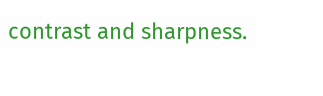contrast and sharpness.